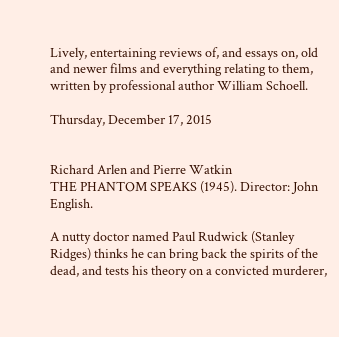Lively, entertaining reviews of, and essays on, old and newer films and everything relating to them, written by professional author William Schoell.

Thursday, December 17, 2015


Richard Arlen and Pierre Watkin
THE PHANTOM SPEAKS (1945). Director: John English.

A nutty doctor named Paul Rudwick (Stanley Ridges) thinks he can bring back the spirits of the dead, and tests his theory on a convicted murderer,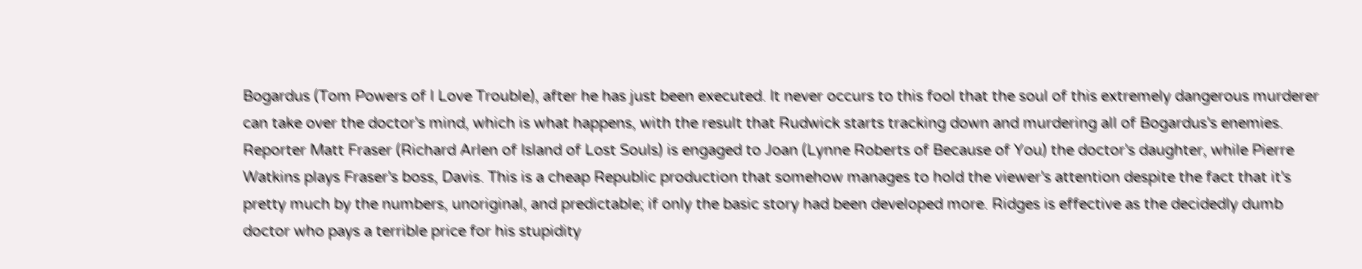Bogardus (Tom Powers of I Love Trouble), after he has just been executed. It never occurs to this fool that the soul of this extremely dangerous murderer can take over the doctor's mind, which is what happens, with the result that Rudwick starts tracking down and murdering all of Bogardus's enemies. Reporter Matt Fraser (Richard Arlen of Island of Lost Souls) is engaged to Joan (Lynne Roberts of Because of You) the doctor's daughter, while Pierre Watkins plays Fraser's boss, Davis. This is a cheap Republic production that somehow manages to hold the viewer's attention despite the fact that it's pretty much by the numbers, unoriginal, and predictable; if only the basic story had been developed more. Ridges is effective as the decidedly dumb doctor who pays a terrible price for his stupidity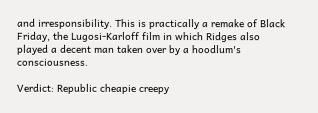and irresponsibility. This is practically a remake of Black Friday, the Lugosi-Karloff film in which Ridges also played a decent man taken over by a hoodlum's consciousness.

Verdict: Republic cheapie creepy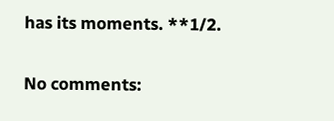has its moments. **1/2.

No comments: